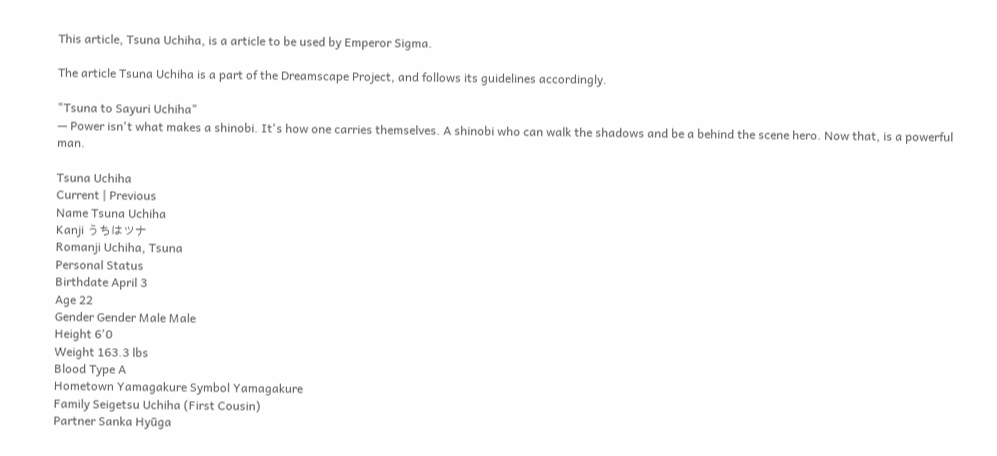This article, Tsuna Uchiha, is a article to be used by Emperor Sigma.

The article Tsuna Uchiha is a part of the Dreamscape Project, and follows its guidelines accordingly.

"Tsuna to Sayuri Uchiha"
— Power isn't what makes a shinobi. It's how one carries themselves. A shinobi who can walk the shadows and be a behind the scene hero. Now that, is a powerful man.

Tsuna Uchiha
Current | Previous
Name Tsuna Uchiha
Kanji うちはツナ
Romanji Uchiha, Tsuna
Personal Status
Birthdate April 3
Age 22
Gender Gender Male Male
Height 6'0
Weight 163.3 lbs
Blood Type A
Hometown Yamagakure Symbol Yamagakure
Family Seigetsu Uchiha (First Cousin)
Partner Sanka Hyūga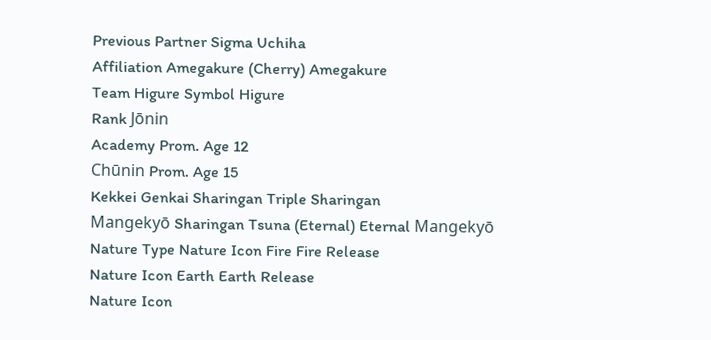Previous Partner Sigma Uchiha
Affiliation Amegakure (Cherry) Amegakure
Team Higure Symbol Higure
Rank Jōnin
Academy Prom. Age 12
Chūnin Prom. Age 15
Kekkei Genkai Sharingan Triple Sharingan
Mangekyō Sharingan Tsuna (Eternal) Eternal Mangekyō
Nature Type Nature Icon Fire Fire Release
Nature Icon Earth Earth Release
Nature Icon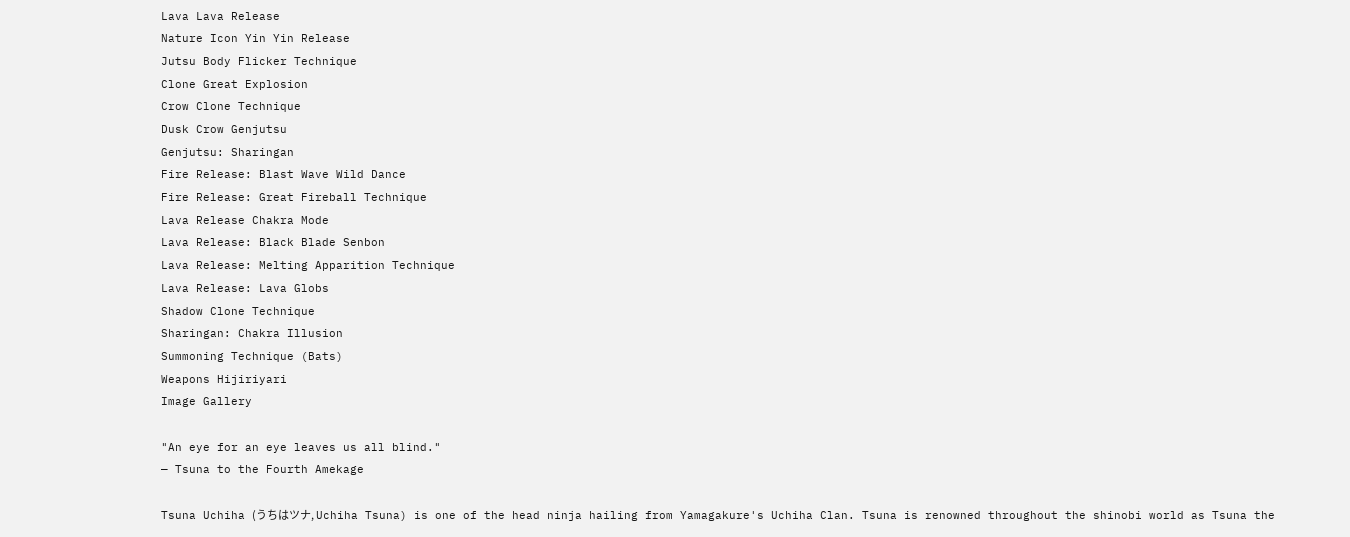Lava Lava Release
Nature Icon Yin Yin Release
Jutsu Body Flicker Technique
Clone Great Explosion
Crow Clone Technique
Dusk Crow Genjutsu
Genjutsu: Sharingan
Fire Release: Blast Wave Wild Dance
Fire Release: Great Fireball Technique
Lava Release Chakra Mode
Lava Release: Black Blade Senbon
Lava Release: Melting Apparition Technique
Lava Release: Lava Globs
Shadow Clone Technique
Sharingan: Chakra Illusion
Summoning Technique (Bats)
Weapons Hijiriyari
Image Gallery

"An eye for an eye leaves us all blind."
— Tsuna to the Fourth Amekage

Tsuna Uchiha (うちはツナ, Uchiha Tsuna) is one of the head ninja hailing from Yamagakure's Uchiha Clan. Tsuna is renowned throughout the shinobi world as Tsuna the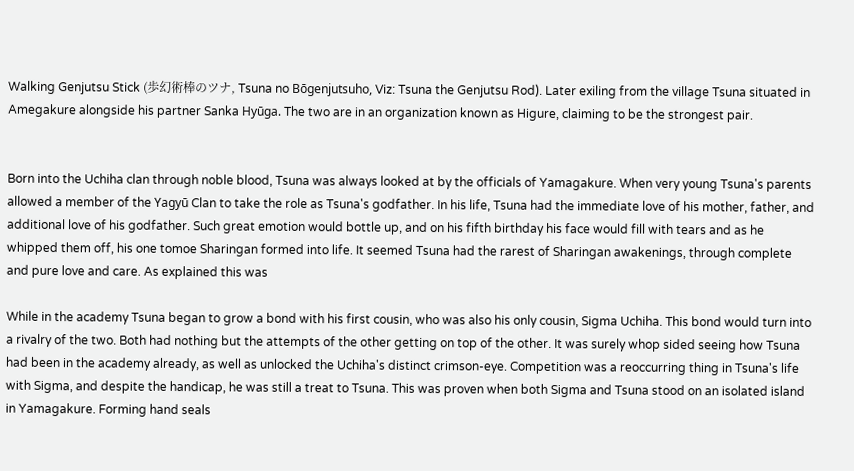Walking Genjutsu Stick (歩幻術棒のツナ, Tsuna no Bōgenjutsuho, Viz: Tsuna the Genjutsu Rod). Later exiling from the village Tsuna situated in Amegakure alongside his partner Sanka Hyūga. The two are in an organization known as Higure, claiming to be the strongest pair.


Born into the Uchiha clan through noble blood, Tsuna was always looked at by the officials of Yamagakure. When very young Tsuna's parents allowed a member of the Yagyū Clan to take the role as Tsuna's godfather. In his life, Tsuna had the immediate love of his mother, father, and additional love of his godfather. Such great emotion would bottle up, and on his fifth birthday his face would fill with tears and as he whipped them off, his one tomoe Sharingan formed into life. It seemed Tsuna had the rarest of Sharingan awakenings, through complete and pure love and care. As explained this was

While in the academy Tsuna began to grow a bond with his first cousin, who was also his only cousin, Sigma Uchiha. This bond would turn into a rivalry of the two. Both had nothing but the attempts of the other getting on top of the other. It was surely whop sided seeing how Tsuna had been in the academy already, as well as unlocked the Uchiha's distinct crimson-eye. Competition was a reoccurring thing in Tsuna's life with Sigma, and despite the handicap, he was still a treat to Tsuna. This was proven when both Sigma and Tsuna stood on an isolated island in Yamagakure. Forming hand seals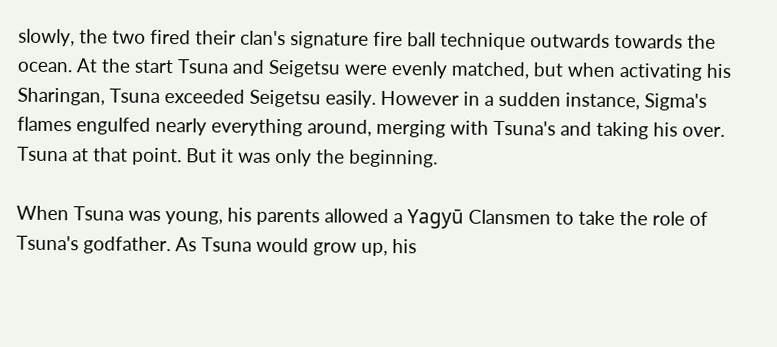slowly, the two fired their clan's signature fire ball technique outwards towards the ocean. At the start Tsuna and Seigetsu were evenly matched, but when activating his Sharingan, Tsuna exceeded Seigetsu easily. However in a sudden instance, Sigma's flames engulfed nearly everything around, merging with Tsuna's and taking his over. Tsuna at that point. But it was only the beginning.

When Tsuna was young, his parents allowed a Yagyū Clansmen to take the role of Tsuna's godfather. As Tsuna would grow up, his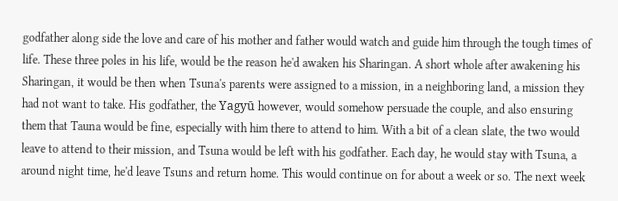godfather along side the love and care of his mother and father would watch and guide him through the tough times of life. These three poles in his life, would be the reason he'd awaken his Sharingan. A short whole after awakening his Sharingan, it would be then when Tsuna's parents were assigned to a mission, in a neighboring land, a mission they had not want to take. His godfather, the Yagyū however, would somehow persuade the couple, and also ensuring them that Tauna would be fine, especially with him there to attend to him. With a bit of a clean slate, the two would leave to attend to their mission, and Tsuna would be left with his godfather. Each day, he would stay with Tsuna, a around night time, he'd leave Tsuns and return home. This would continue on for about a week or so. The next week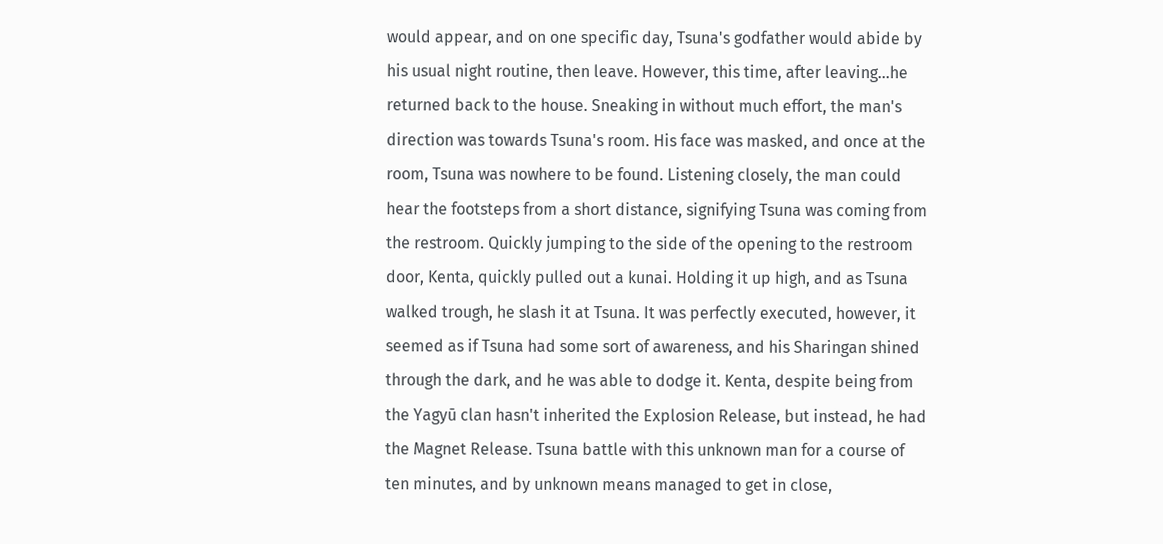would appear, and on one specific day, Tsuna's godfather would abide by his usual night routine, then leave. However, this time, after leaving...he returned back to the house. Sneaking in without much effort, the man's direction was towards Tsuna's room. His face was masked, and once at the room, Tsuna was nowhere to be found. Listening closely, the man could hear the footsteps from a short distance, signifying Tsuna was coming from the restroom. Quickly jumping to the side of the opening to the restroom door, Kenta, quickly pulled out a kunai. Holding it up high, and as Tsuna walked trough, he slash it at Tsuna. It was perfectly executed, however, it seemed as if Tsuna had some sort of awareness, and his Sharingan shined through the dark, and he was able to dodge it. Kenta, despite being from the Yagyū clan hasn't inherited the Explosion Release, but instead, he had the Magnet Release. Tsuna battle with this unknown man for a course of ten minutes, and by unknown means managed to get in close,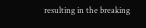resulting in the breaking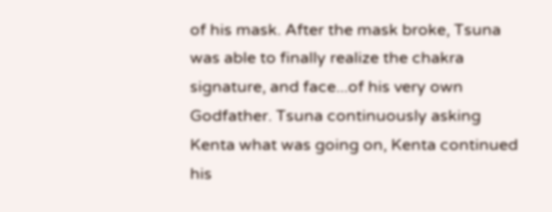of his mask. After the mask broke, Tsuna was able to finally realize the chakra signature, and face...of his very own Godfather. Tsuna continuously asking Kenta what was going on, Kenta continued his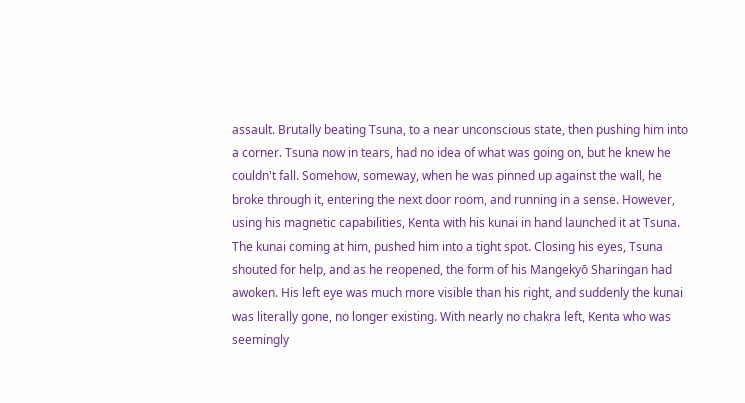assault. Brutally beating Tsuna, to a near unconscious state, then pushing him into a corner. Tsuna now in tears, had no idea of what was going on, but he knew he couldn't fall. Somehow, someway, when he was pinned up against the wall, he broke through it, entering the next door room, and running in a sense. However, using his magnetic capabilities, Kenta with his kunai in hand launched it at Tsuna. The kunai coming at him, pushed him into a tight spot. Closing his eyes, Tsuna shouted for help, and as he reopened, the form of his Mangekyō Sharingan had awoken. His left eye was much more visible than his right, and suddenly the kunai was literally gone, no longer existing. With nearly no chakra left, Kenta who was seemingly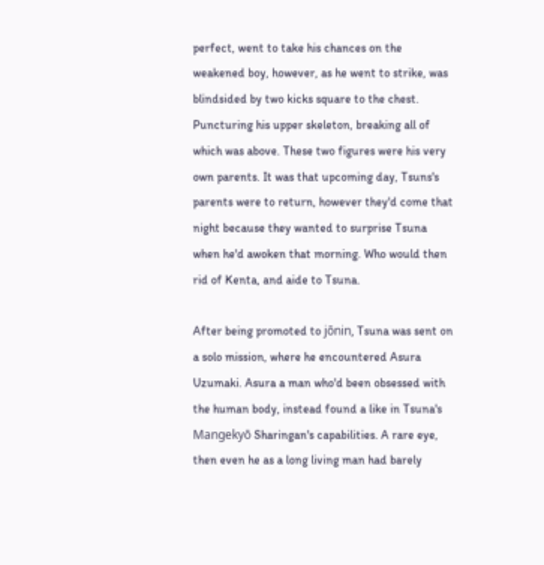perfect, went to take his chances on the weakened boy, however, as he went to strike, was blindsided by two kicks square to the chest. Puncturing his upper skeleton, breaking all of which was above. These two figures were his very own parents. It was that upcoming day, Tsuns's parents were to return, however they'd come that night because they wanted to surprise Tsuna when he'd awoken that morning. Who would then rid of Kenta, and aide to Tsuna.

After being promoted to jōnin, Tsuna was sent on a solo mission, where he encountered Asura Uzumaki. Asura a man who'd been obsessed with the human body, instead found a like in Tsuna's Mangekyō Sharingan's capabilities. A rare eye, then even he as a long living man had barely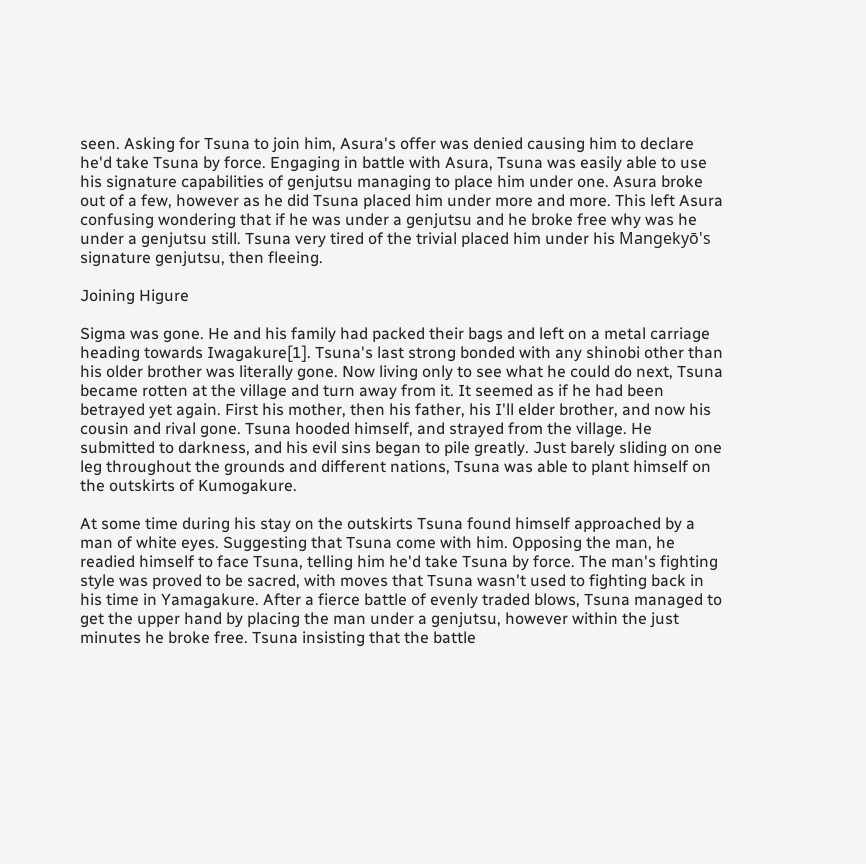seen. Asking for Tsuna to join him, Asura's offer was denied causing him to declare he'd take Tsuna by force. Engaging in battle with Asura, Tsuna was easily able to use his signature capabilities of genjutsu managing to place him under one. Asura broke out of a few, however as he did Tsuna placed him under more and more. This left Asura confusing wondering that if he was under a genjutsu and he broke free why was he under a genjutsu still. Tsuna very tired of the trivial placed him under his Mangekyō's signature genjutsu, then fleeing.

Joining Higure

Sigma was gone. He and his family had packed their bags and left on a metal carriage heading towards Iwagakure[1]. Tsuna's last strong bonded with any shinobi other than his older brother was literally gone. Now living only to see what he could do next, Tsuna became rotten at the village and turn away from it. It seemed as if he had been betrayed yet again. First his mother, then his father, his I'll elder brother, and now his cousin and rival gone. Tsuna hooded himself, and strayed from the village. He submitted to darkness, and his evil sins began to pile greatly. Just barely sliding on one leg throughout the grounds and different nations, Tsuna was able to plant himself on the outskirts of Kumogakure.

At some time during his stay on the outskirts Tsuna found himself approached by a man of white eyes. Suggesting that Tsuna come with him. Opposing the man, he readied himself to face Tsuna, telling him he'd take Tsuna by force. The man's fighting style was proved to be sacred, with moves that Tsuna wasn't used to fighting back in his time in Yamagakure. After a fierce battle of evenly traded blows, Tsuna managed to get the upper hand by placing the man under a genjutsu, however within the just minutes he broke free. Tsuna insisting that the battle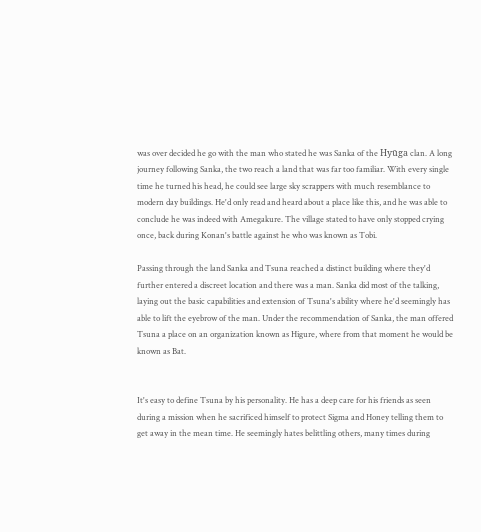was over decided he go with the man who stated he was Sanka of the Hyūga clan. A long journey following Sanka, the two reach a land that was far too familiar. With every single time he turned his head, he could see large sky scrappers with much resemblance to modern day buildings. He'd only read and heard about a place like this, and he was able to conclude he was indeed with Amegakure. The village stated to have only stopped crying once, back during Konan's battle against he who was known as Tobi.

Passing through the land Sanka and Tsuna reached a distinct building where they'd further entered a discreet location and there was a man. Sanka did most of the talking, laying out the basic capabilities and extension of Tsuna's ability where he'd seemingly has able to lift the eyebrow of the man. Under the recommendation of Sanka, the man offered Tsuna a place on an organization known as Higure, where from that moment he would be known as Bat.


It's easy to define Tsuna by his personality. He has a deep care for his friends as seen during a mission when he sacrificed himself to protect Sigma and Honey telling them to get away in the mean time. He seemingly hates belittling others, many times during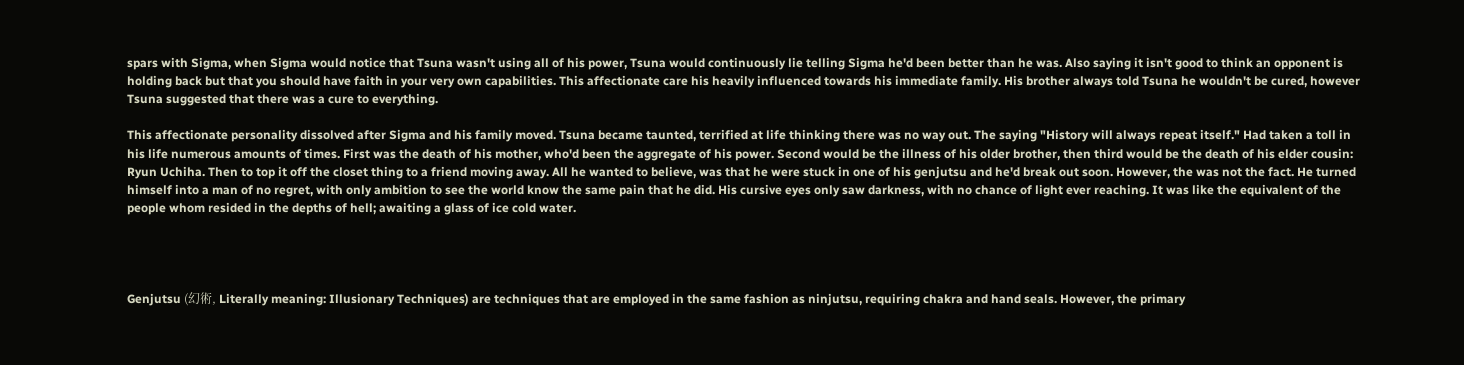spars with Sigma, when Sigma would notice that Tsuna wasn't using all of his power, Tsuna would continuously lie telling Sigma he'd been better than he was. Also saying it isn't good to think an opponent is holding back but that you should have faith in your very own capabilities. This affectionate care his heavily influenced towards his immediate family. His brother always told Tsuna he wouldn't be cured, however Tsuna suggested that there was a cure to everything.

This affectionate personality dissolved after Sigma and his family moved. Tsuna became taunted, terrified at life thinking there was no way out. The saying "History will always repeat itself." Had taken a toll in his life numerous amounts of times. First was the death of his mother, who'd been the aggregate of his power. Second would be the illness of his older brother, then third would be the death of his elder cousin: Ryun Uchiha. Then to top it off the closet thing to a friend moving away. All he wanted to believe, was that he were stuck in one of his genjutsu and he'd break out soon. However, the was not the fact. He turned himself into a man of no regret, with only ambition to see the world know the same pain that he did. His cursive eyes only saw darkness, with no chance of light ever reaching. It was like the equivalent of the people whom resided in the depths of hell; awaiting a glass of ice cold water.




Genjutsu (幻術, Literally meaning: Illusionary Techniques) are techniques that are employed in the same fashion as ninjutsu, requiring chakra and hand seals. However, the primary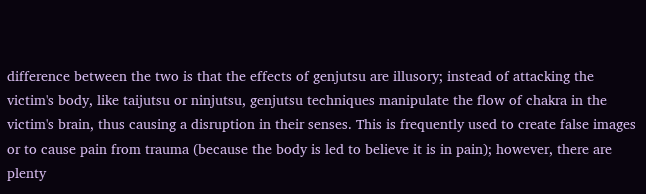difference between the two is that the effects of genjutsu are illusory; instead of attacking the victim's body, like taijutsu or ninjutsu, genjutsu techniques manipulate the flow of chakra in the victim's brain, thus causing a disruption in their senses. This is frequently used to create false images or to cause pain from trauma (because the body is led to believe it is in pain); however, there are plenty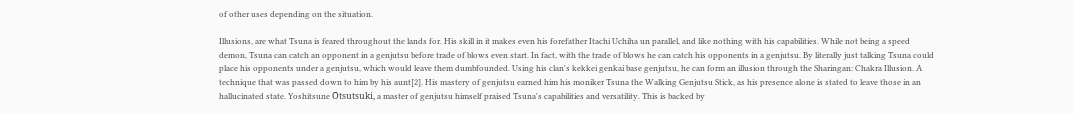of other uses depending on the situation.

Illusions, are what Tsuna is feared throughout the lands for. His skill in it makes even his forefather Itachi Uchiha un parallel, and like nothing with his capabilities. While not being a speed demon, Tsuna can catch an opponent in a genjutsu before trade of blows even start. In fact, with the trade of blows he can catch his opponents in a genjutsu. By literally just talking Tsuna could place his opponents under a genjutsu, which would leave them dumbfounded. Using his clan's kekkei genkai base genjutsu, he can form an illusion through the Sharingan: Chakra Illusion. A technique that was passed down to him by his aunt[2]. His mastery of genjutsu earned him his moniker Tsuna the Walking Genjutsu Stick, as his presence alone is stated to leave those in an hallucinated state. Yoshitsune Ōtsutsuki, a master of genjutsu himself praised Tsuna's capabilities and versatility. This is backed by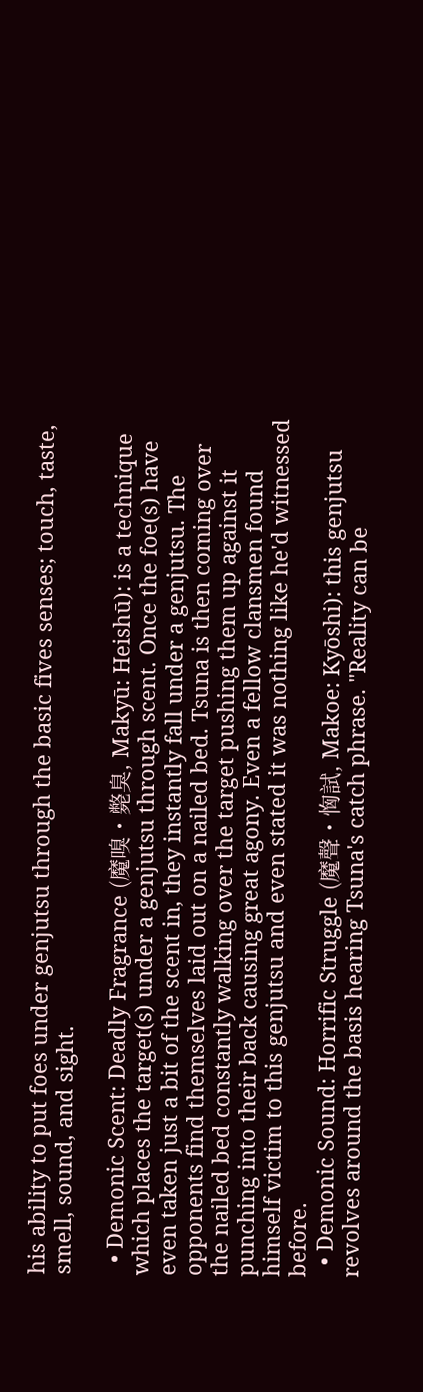his ability to put foes under genjutsu through the basic fives senses; touch, taste, smell, sound, and sight.

  • Demonic Scent: Deadly Fragrance (魔嗅・斃臭, Makyū: Heishū): is a technique which places the target(s) under a genjutsu through scent. Once the foe(s) have even taken just a bit of the scent in, they instantly fall under a genjutsu. The opponents find themselves laid out on a nailed bed. Tsuna is then coming over the nailed bed constantly walking over the target pushing them up against it punching into their back causing great agony. Even a fellow clansmen found himself victim to this genjutsu and even stated it was nothing like he'd witnessed before.
  • Demonic Sound: Horrific Struggle (魔聲・恟試, Makoe: Kyōshi): this genjutsu revolves around the basis hearing Tsuna's catch phrase. "Reality can be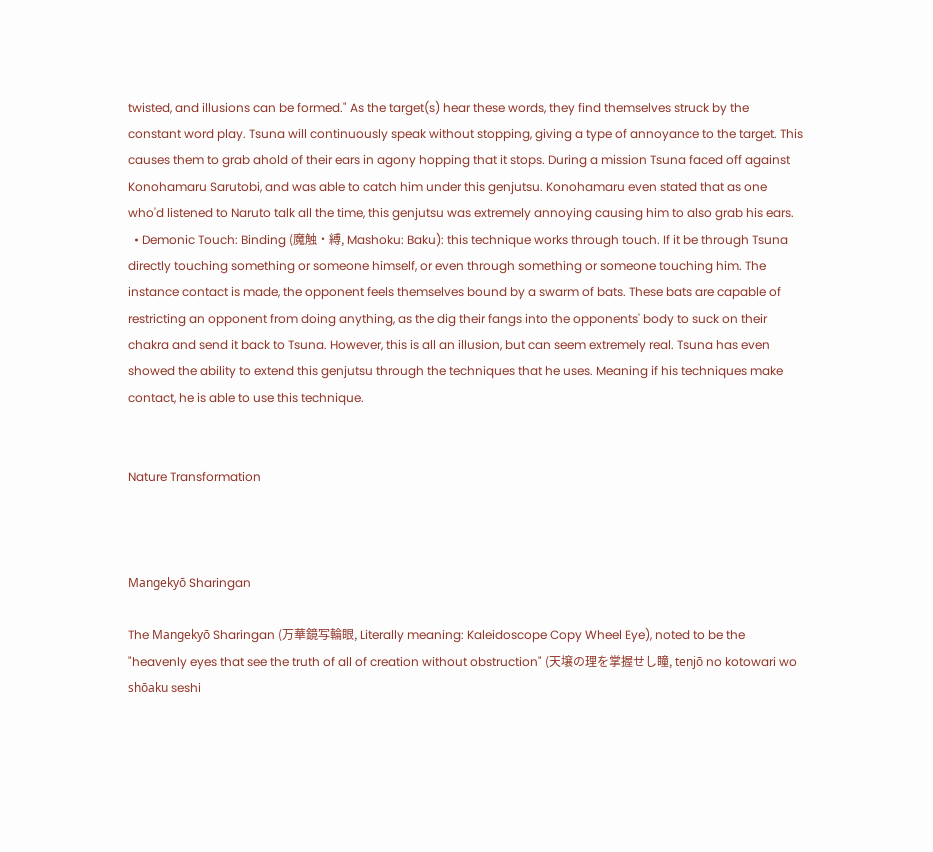twisted, and illusions can be formed." As the target(s) hear these words, they find themselves struck by the constant word play. Tsuna will continuously speak without stopping, giving a type of annoyance to the target. This causes them to grab ahold of their ears in agony hopping that it stops. During a mission Tsuna faced off against Konohamaru Sarutobi, and was able to catch him under this genjutsu. Konohamaru even stated that as one who'd listened to Naruto talk all the time, this genjutsu was extremely annoying causing him to also grab his ears.
  • Demonic Touch: Binding (魔触・縛, Mashoku: Baku): this technique works through touch. If it be through Tsuna directly touching something or someone himself, or even through something or someone touching him. The instance contact is made, the opponent feels themselves bound by a swarm of bats. These bats are capable of restricting an opponent from doing anything, as the dig their fangs into the opponents' body to suck on their chakra and send it back to Tsuna. However, this is all an illusion, but can seem extremely real. Tsuna has even showed the ability to extend this genjutsu through the techniques that he uses. Meaning if his techniques make contact, he is able to use this technique.


Nature Transformation



Mangekyō Sharingan

The Mangekyō Sharingan (万華鏡写輪眼, Literally meaning: Kaleidoscope Copy Wheel Eye), noted to be the "heavenly eyes that see the truth of all of creation without obstruction" (天壌の理を掌握せし瞳, tenjō no kotowari wo shōaku seshi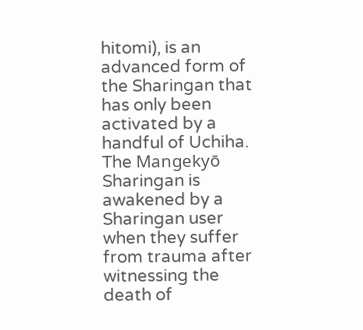hitomi), is an advanced form of the Sharingan that has only been activated by a handful of Uchiha. The Mangekyō Sharingan is awakened by a Sharingan user when they suffer from trauma after witnessing the death of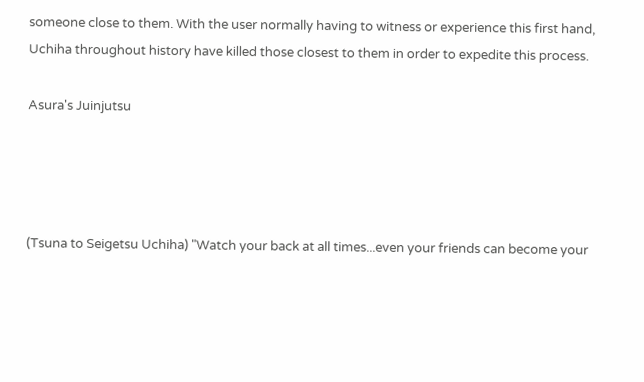someone close to them. With the user normally having to witness or experience this first hand, Uchiha throughout history have killed those closest to them in order to expedite this process.

Asura's Juinjutsu




(Tsuna to Seigetsu Uchiha) "Watch your back at all times...even your friends can become your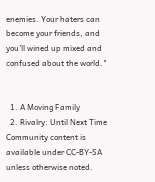enemies. Your haters can become your friends, and you'll wined up mixed and confused about the world."


  1. A Moving Family
  2. Rivalry: Until Next Time
Community content is available under CC-BY-SA unless otherwise noted.